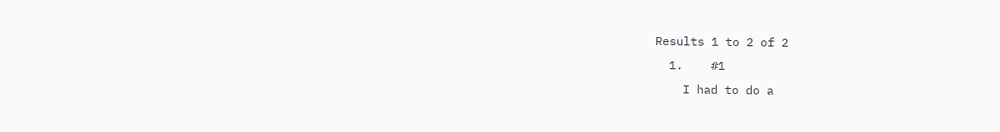Results 1 to 2 of 2
  1.    #1
    I had to do a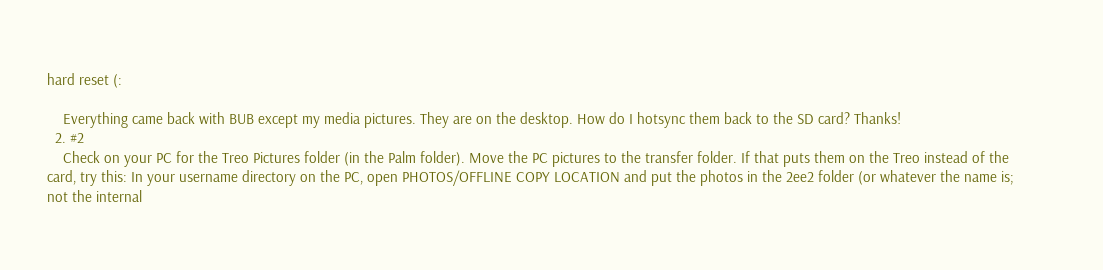hard reset (:

    Everything came back with BUB except my media pictures. They are on the desktop. How do I hotsync them back to the SD card? Thanks!
  2. #2
    Check on your PC for the Treo Pictures folder (in the Palm folder). Move the PC pictures to the transfer folder. If that puts them on the Treo instead of the card, try this: In your username directory on the PC, open PHOTOS/OFFLINE COPY LOCATION and put the photos in the 2ee2 folder (or whatever the name is; not the internal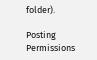folder).

Posting Permissions